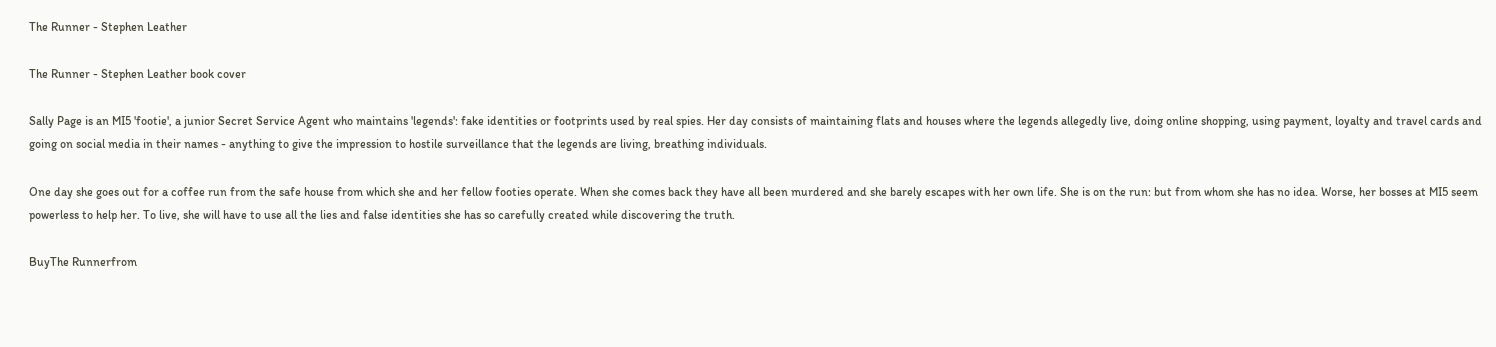The Runner - Stephen Leather

The Runner - Stephen Leather book cover

Sally Page is an MI5 'footie', a junior Secret Service Agent who maintains 'legends': fake identities or footprints used by real spies. Her day consists of maintaining flats and houses where the legends allegedly live, doing online shopping, using payment, loyalty and travel cards and going on social media in their names - anything to give the impression to hostile surveillance that the legends are living, breathing individuals.

One day she goes out for a coffee run from the safe house from which she and her fellow footies operate. When she comes back they have all been murdered and she barely escapes with her own life. She is on the run: but from whom she has no idea. Worse, her bosses at MI5 seem powerless to help her. To live, she will have to use all the lies and false identities she has so carefully created while discovering the truth.

BuyThe Runnerfrom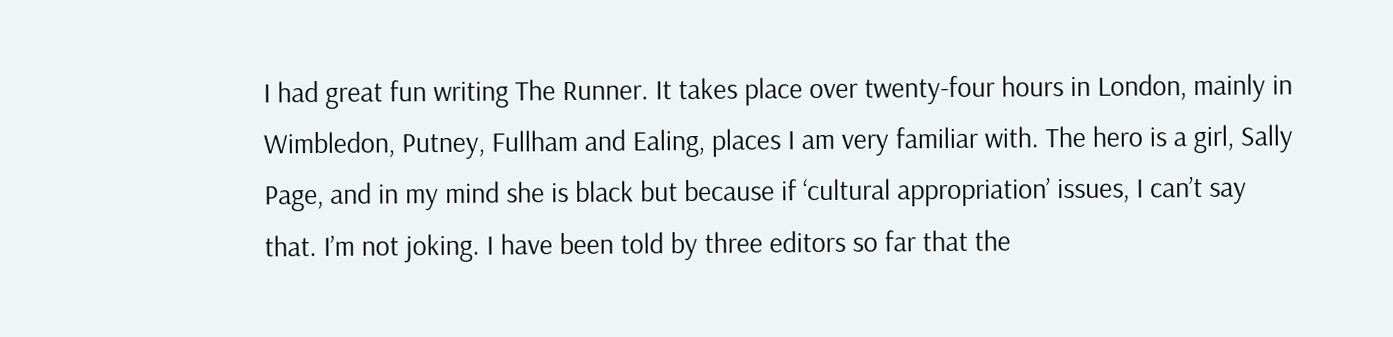I had great fun writing The Runner. It takes place over twenty-four hours in London, mainly in Wimbledon, Putney, Fullham and Ealing, places I am very familiar with. The hero is a girl, Sally Page, and in my mind she is black but because if ‘cultural appropriation’ issues, I can’t say that. I’m not joking. I have been told by three editors so far that the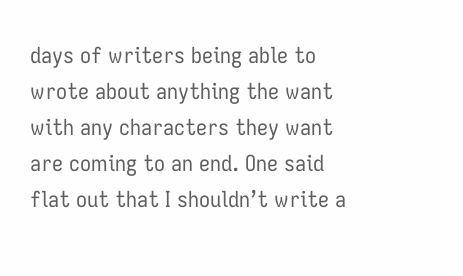days of writers being able to wrote about anything the want with any characters they want are coming to an end. One said flat out that I shouldn’t write a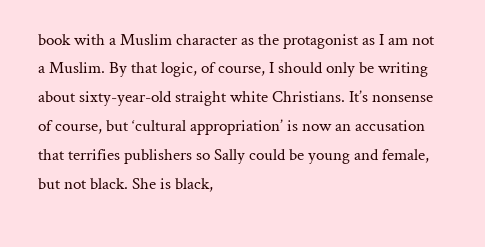book with a Muslim character as the protagonist as I am not a Muslim. By that logic, of course, I should only be writing about sixty-year-old straight white Christians. It’s nonsense of course, but ‘cultural appropriation’ is now an accusation that terrifies publishers so Sally could be young and female, but not black. She is black,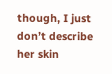though, I just don’t describe her skin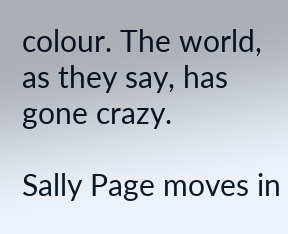colour. The world, as they say, has gone crazy.

Sally Page moves in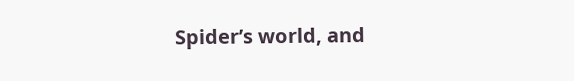Spider’s world, and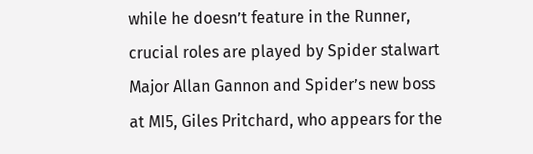while he doesn’t feature in the Runner, crucial roles are played by Spider stalwart Major Allan Gannon and Spider’s new boss at MI5, Giles Pritchard, who appears for the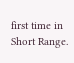first time in Short Range.